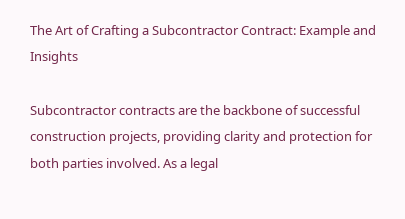The Art of Crafting a Subcontractor Contract: Example and Insights

Subcontractor contracts are the backbone of successful construction projects, providing clarity and protection for both parties involved. As a legal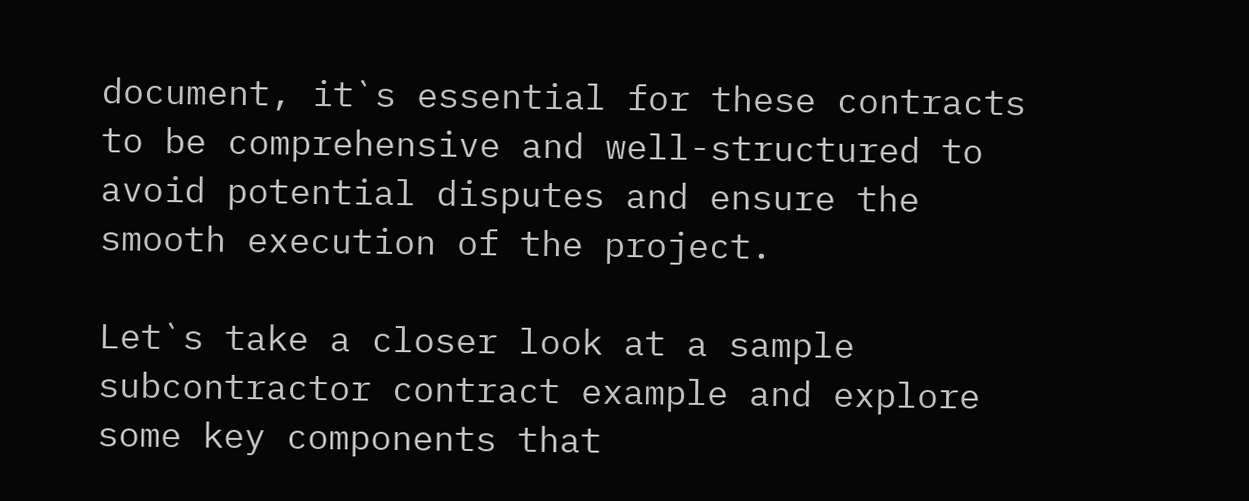document, it`s essential for these contracts to be comprehensive and well-structured to avoid potential disputes and ensure the smooth execution of the project.

Let`s take a closer look at a sample subcontractor contract example and explore some key components that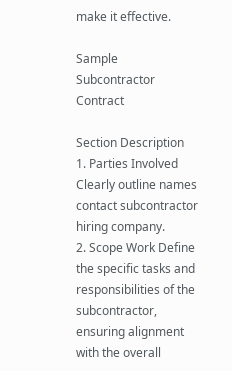make it effective.

Sample Subcontractor Contract

Section Description
1. Parties Involved Clearly outline names contact subcontractor hiring company.
2. Scope Work Define the specific tasks and responsibilities of the subcontractor, ensuring alignment with the overall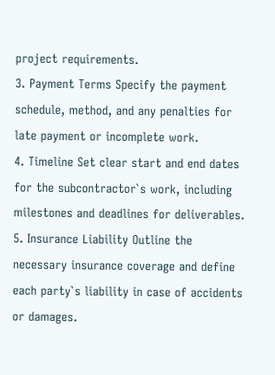project requirements.
3. Payment Terms Specify the payment schedule, method, and any penalties for late payment or incomplete work.
4. Timeline Set clear start and end dates for the subcontractor`s work, including milestones and deadlines for deliverables.
5. Insurance Liability Outline the necessary insurance coverage and define each party`s liability in case of accidents or damages.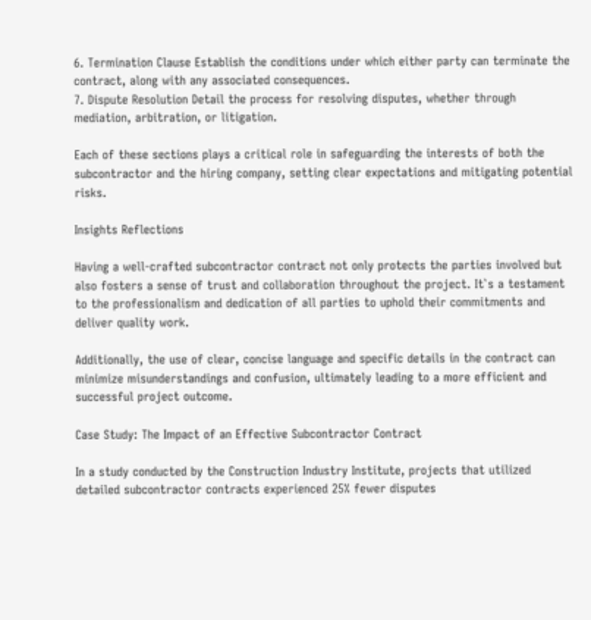6. Termination Clause Establish the conditions under which either party can terminate the contract, along with any associated consequences.
7. Dispute Resolution Detail the process for resolving disputes, whether through mediation, arbitration, or litigation.

Each of these sections plays a critical role in safeguarding the interests of both the subcontractor and the hiring company, setting clear expectations and mitigating potential risks.

Insights Reflections

Having a well-crafted subcontractor contract not only protects the parties involved but also fosters a sense of trust and collaboration throughout the project. It`s a testament to the professionalism and dedication of all parties to uphold their commitments and deliver quality work.

Additionally, the use of clear, concise language and specific details in the contract can minimize misunderstandings and confusion, ultimately leading to a more efficient and successful project outcome.

Case Study: The Impact of an Effective Subcontractor Contract

In a study conducted by the Construction Industry Institute, projects that utilized detailed subcontractor contracts experienced 25% fewer disputes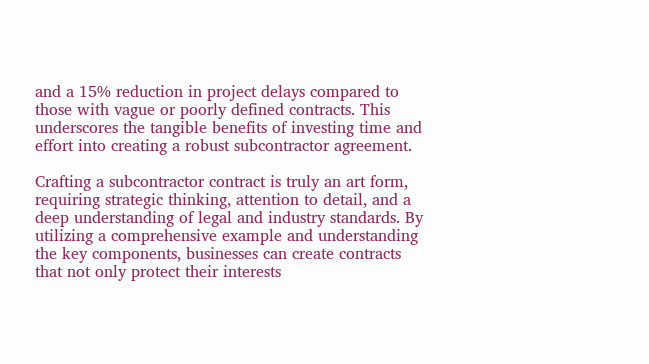and a 15% reduction in project delays compared to those with vague or poorly defined contracts. This underscores the tangible benefits of investing time and effort into creating a robust subcontractor agreement.

Crafting a subcontractor contract is truly an art form, requiring strategic thinking, attention to detail, and a deep understanding of legal and industry standards. By utilizing a comprehensive example and understanding the key components, businesses can create contracts that not only protect their interests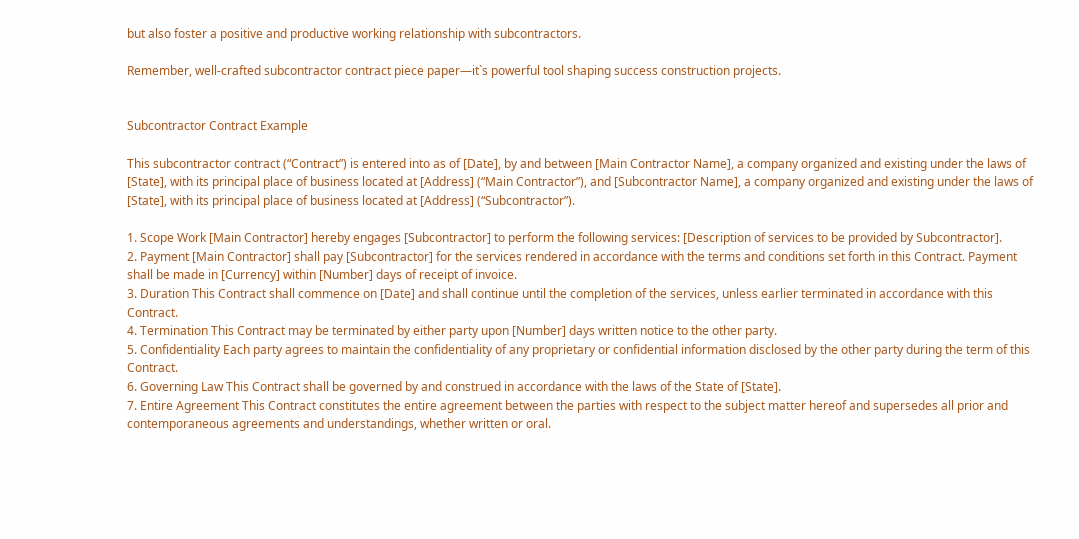but also foster a positive and productive working relationship with subcontractors.

Remember, well-crafted subcontractor contract piece paper—it`s powerful tool shaping success construction projects.


Subcontractor Contract Example

This subcontractor contract (“Contract”) is entered into as of [Date], by and between [Main Contractor Name], a company organized and existing under the laws of [State], with its principal place of business located at [Address] (“Main Contractor”), and [Subcontractor Name], a company organized and existing under the laws of [State], with its principal place of business located at [Address] (“Subcontractor”).

1. Scope Work [Main Contractor] hereby engages [Subcontractor] to perform the following services: [Description of services to be provided by Subcontractor].
2. Payment [Main Contractor] shall pay [Subcontractor] for the services rendered in accordance with the terms and conditions set forth in this Contract. Payment shall be made in [Currency] within [Number] days of receipt of invoice.
3. Duration This Contract shall commence on [Date] and shall continue until the completion of the services, unless earlier terminated in accordance with this Contract.
4. Termination This Contract may be terminated by either party upon [Number] days written notice to the other party.
5. Confidentiality Each party agrees to maintain the confidentiality of any proprietary or confidential information disclosed by the other party during the term of this Contract.
6. Governing Law This Contract shall be governed by and construed in accordance with the laws of the State of [State].
7. Entire Agreement This Contract constitutes the entire agreement between the parties with respect to the subject matter hereof and supersedes all prior and contemporaneous agreements and understandings, whether written or oral.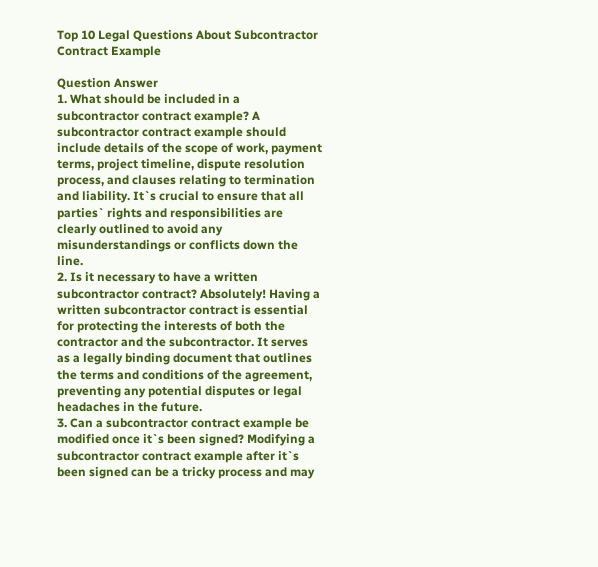Top 10 Legal Questions About Subcontractor Contract Example

Question Answer
1. What should be included in a subcontractor contract example? A subcontractor contract example should include details of the scope of work, payment terms, project timeline, dispute resolution process, and clauses relating to termination and liability. It`s crucial to ensure that all parties` rights and responsibilities are clearly outlined to avoid any misunderstandings or conflicts down the line.
2. Is it necessary to have a written subcontractor contract? Absolutely! Having a written subcontractor contract is essential for protecting the interests of both the contractor and the subcontractor. It serves as a legally binding document that outlines the terms and conditions of the agreement, preventing any potential disputes or legal headaches in the future.
3. Can a subcontractor contract example be modified once it`s been signed? Modifying a subcontractor contract example after it`s been signed can be a tricky process and may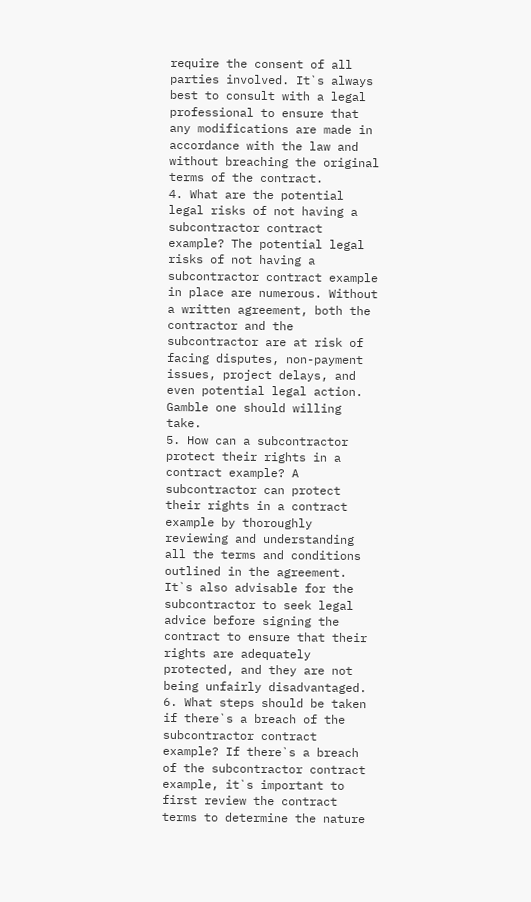require the consent of all parties involved. It`s always best to consult with a legal professional to ensure that any modifications are made in accordance with the law and without breaching the original terms of the contract.
4. What are the potential legal risks of not having a subcontractor contract example? The potential legal risks of not having a subcontractor contract example in place are numerous. Without a written agreement, both the contractor and the subcontractor are at risk of facing disputes, non-payment issues, project delays, and even potential legal action. Gamble one should willing take.
5. How can a subcontractor protect their rights in a contract example? A subcontractor can protect their rights in a contract example by thoroughly reviewing and understanding all the terms and conditions outlined in the agreement. It`s also advisable for the subcontractor to seek legal advice before signing the contract to ensure that their rights are adequately protected, and they are not being unfairly disadvantaged.
6. What steps should be taken if there`s a breach of the subcontractor contract example? If there`s a breach of the subcontractor contract example, it`s important to first review the contract terms to determine the nature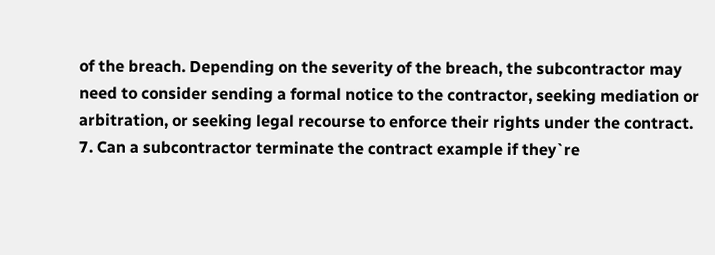of the breach. Depending on the severity of the breach, the subcontractor may need to consider sending a formal notice to the contractor, seeking mediation or arbitration, or seeking legal recourse to enforce their rights under the contract.
7. Can a subcontractor terminate the contract example if they`re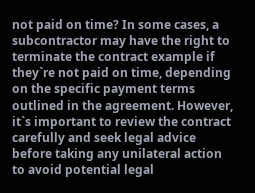not paid on time? In some cases, a subcontractor may have the right to terminate the contract example if they`re not paid on time, depending on the specific payment terms outlined in the agreement. However, it`s important to review the contract carefully and seek legal advice before taking any unilateral action to avoid potential legal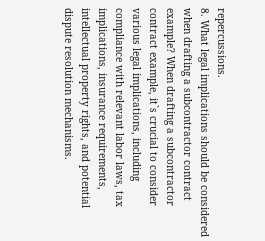repercussions.
8. What legal implications should be considered when drafting a subcontractor contract example? When drafting a subcontractor contract example, it`s crucial to consider various legal implications, including compliance with relevant labor laws, tax implications, insurance requirements, intellectual property rights, and potential dispute resolution mechanisms.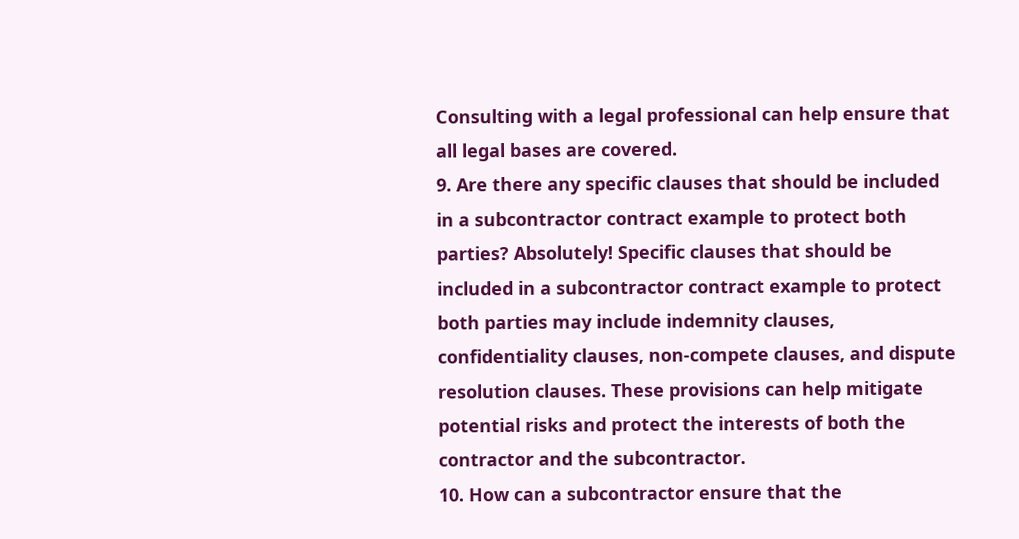Consulting with a legal professional can help ensure that all legal bases are covered.
9. Are there any specific clauses that should be included in a subcontractor contract example to protect both parties? Absolutely! Specific clauses that should be included in a subcontractor contract example to protect both parties may include indemnity clauses, confidentiality clauses, non-compete clauses, and dispute resolution clauses. These provisions can help mitigate potential risks and protect the interests of both the contractor and the subcontractor.
10. How can a subcontractor ensure that the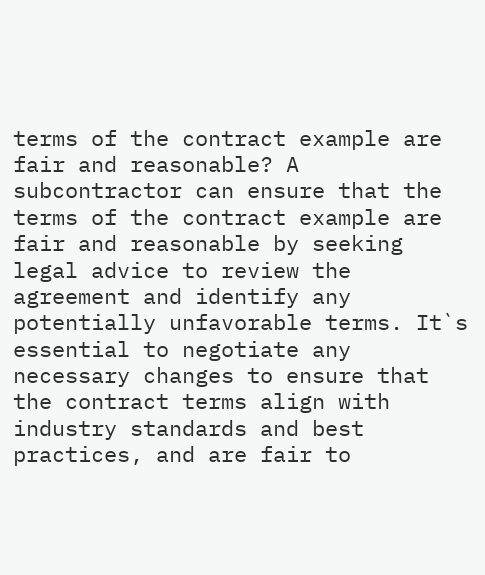terms of the contract example are fair and reasonable? A subcontractor can ensure that the terms of the contract example are fair and reasonable by seeking legal advice to review the agreement and identify any potentially unfavorable terms. It`s essential to negotiate any necessary changes to ensure that the contract terms align with industry standards and best practices, and are fair to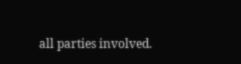all parties involved.